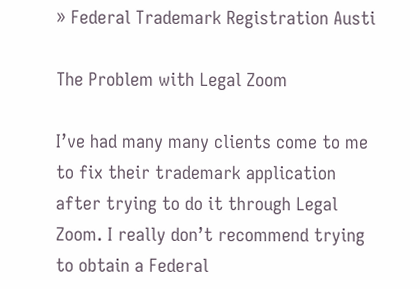» Federal Trademark Registration Austi

The Problem with Legal Zoom

I’ve had many many clients come to me to fix their trademark application after trying to do it through Legal Zoom. I really don’t recommend trying to obtain a Federal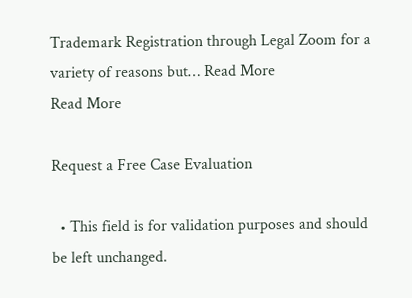Trademark Registration through Legal Zoom for a variety of reasons but… Read More
Read More

Request a Free Case Evaluation

  • This field is for validation purposes and should be left unchanged.